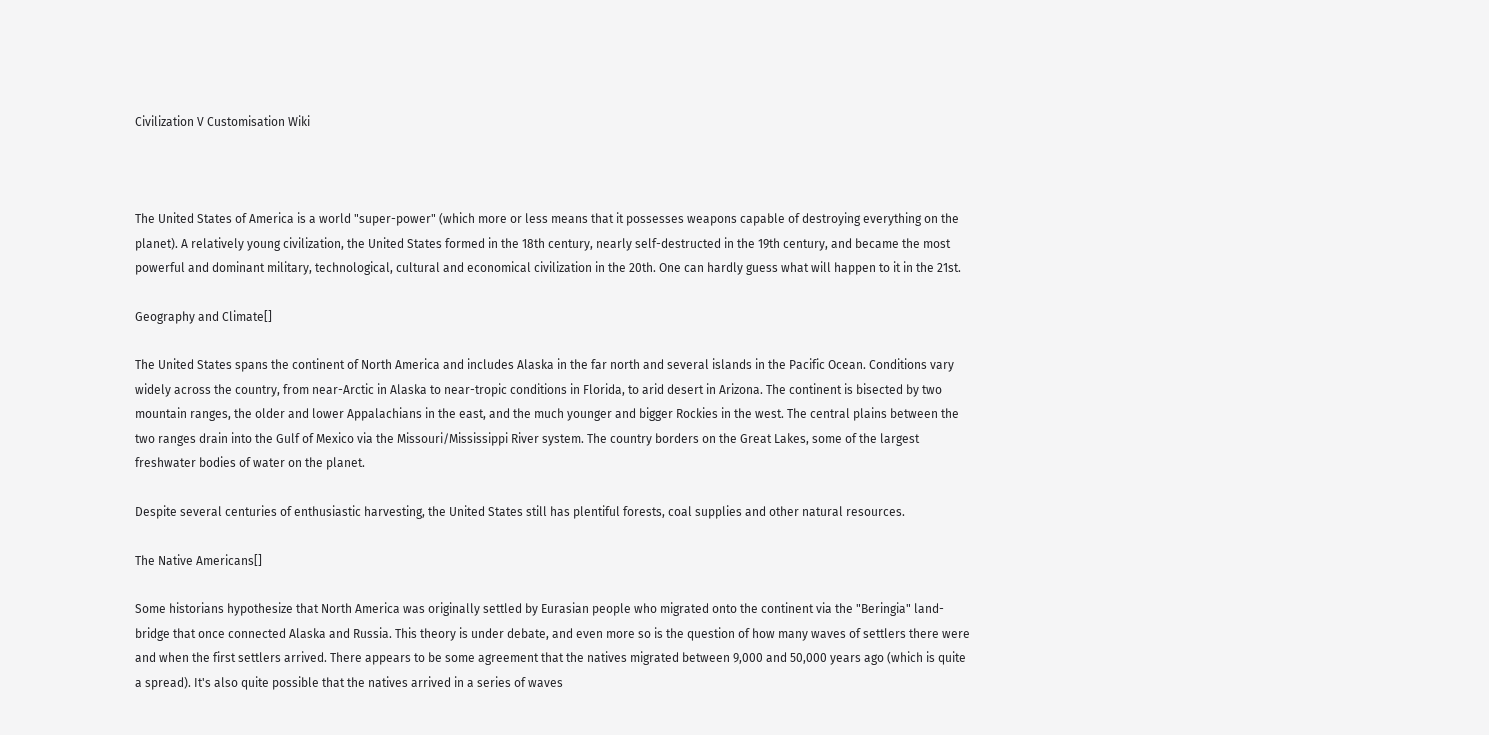Civilization V Customisation Wiki



The United States of America is a world "super-power" (which more or less means that it possesses weapons capable of destroying everything on the planet). A relatively young civilization, the United States formed in the 18th century, nearly self-destructed in the 19th century, and became the most powerful and dominant military, technological, cultural and economical civilization in the 20th. One can hardly guess what will happen to it in the 21st.

Geography and Climate[]

The United States spans the continent of North America and includes Alaska in the far north and several islands in the Pacific Ocean. Conditions vary widely across the country, from near-Arctic in Alaska to near-tropic conditions in Florida, to arid desert in Arizona. The continent is bisected by two mountain ranges, the older and lower Appalachians in the east, and the much younger and bigger Rockies in the west. The central plains between the two ranges drain into the Gulf of Mexico via the Missouri/Mississippi River system. The country borders on the Great Lakes, some of the largest freshwater bodies of water on the planet.

Despite several centuries of enthusiastic harvesting, the United States still has plentiful forests, coal supplies and other natural resources.

The Native Americans[]

Some historians hypothesize that North America was originally settled by Eurasian people who migrated onto the continent via the "Beringia" land-bridge that once connected Alaska and Russia. This theory is under debate, and even more so is the question of how many waves of settlers there were and when the first settlers arrived. There appears to be some agreement that the natives migrated between 9,000 and 50,000 years ago (which is quite a spread). It's also quite possible that the natives arrived in a series of waves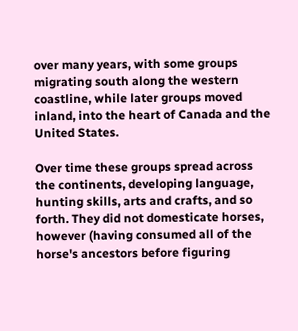over many years, with some groups migrating south along the western coastline, while later groups moved inland, into the heart of Canada and the United States.

Over time these groups spread across the continents, developing language, hunting skills, arts and crafts, and so forth. They did not domesticate horses, however (having consumed all of the horse's ancestors before figuring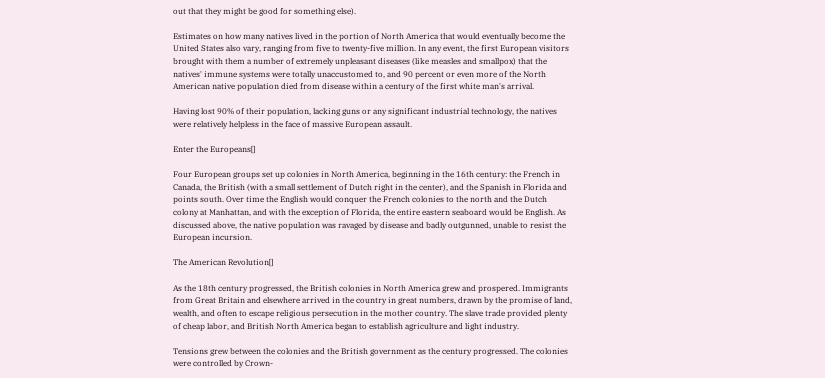out that they might be good for something else).

Estimates on how many natives lived in the portion of North America that would eventually become the United States also vary, ranging from five to twenty-five million. In any event, the first European visitors brought with them a number of extremely unpleasant diseases (like measles and smallpox) that the natives' immune systems were totally unaccustomed to, and 90 percent or even more of the North American native population died from disease within a century of the first white man's arrival.

Having lost 90% of their population, lacking guns or any significant industrial technology, the natives were relatively helpless in the face of massive European assault.

Enter the Europeans[]

Four European groups set up colonies in North America, beginning in the 16th century: the French in Canada, the British (with a small settlement of Dutch right in the center), and the Spanish in Florida and points south. Over time the English would conquer the French colonies to the north and the Dutch colony at Manhattan, and with the exception of Florida, the entire eastern seaboard would be English. As discussed above, the native population was ravaged by disease and badly outgunned, unable to resist the European incursion.

The American Revolution[]

As the 18th century progressed, the British colonies in North America grew and prospered. Immigrants from Great Britain and elsewhere arrived in the country in great numbers, drawn by the promise of land, wealth, and often to escape religious persecution in the mother country. The slave trade provided plenty of cheap labor, and British North America began to establish agriculture and light industry.

Tensions grew between the colonies and the British government as the century progressed. The colonies were controlled by Crown-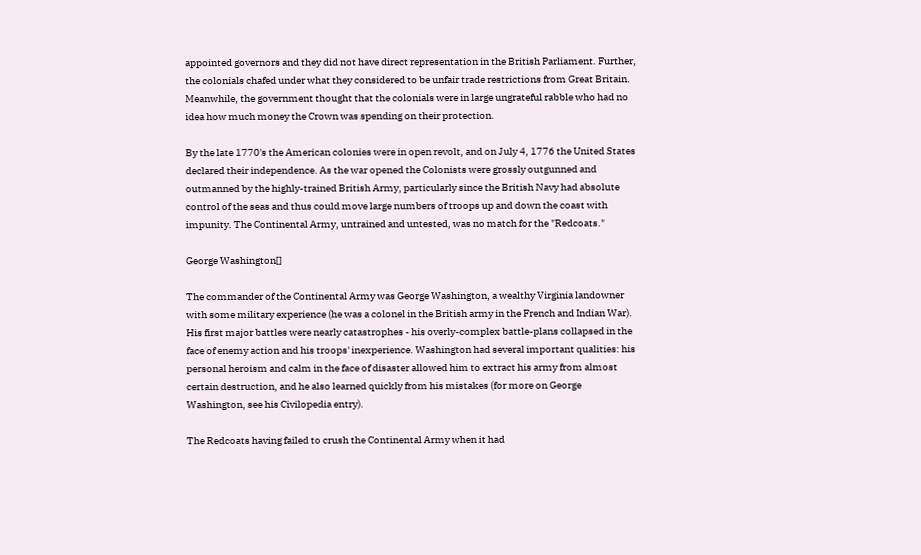appointed governors and they did not have direct representation in the British Parliament. Further, the colonials chafed under what they considered to be unfair trade restrictions from Great Britain. Meanwhile, the government thought that the colonials were in large ungrateful rabble who had no idea how much money the Crown was spending on their protection.

By the late 1770's the American colonies were in open revolt, and on July 4, 1776 the United States declared their independence. As the war opened the Colonists were grossly outgunned and outmanned by the highly-trained British Army, particularly since the British Navy had absolute control of the seas and thus could move large numbers of troops up and down the coast with impunity. The Continental Army, untrained and untested, was no match for the "Redcoats."

George Washington[]

The commander of the Continental Army was George Washington, a wealthy Virginia landowner with some military experience (he was a colonel in the British army in the French and Indian War). His first major battles were nearly catastrophes - his overly-complex battle-plans collapsed in the face of enemy action and his troops' inexperience. Washington had several important qualities: his personal heroism and calm in the face of disaster allowed him to extract his army from almost certain destruction, and he also learned quickly from his mistakes (for more on George Washington, see his Civilopedia entry).

The Redcoats having failed to crush the Continental Army when it had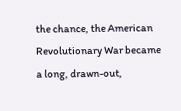the chance, the American Revolutionary War became a long, drawn-out,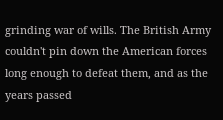grinding war of wills. The British Army couldn't pin down the American forces long enough to defeat them, and as the years passed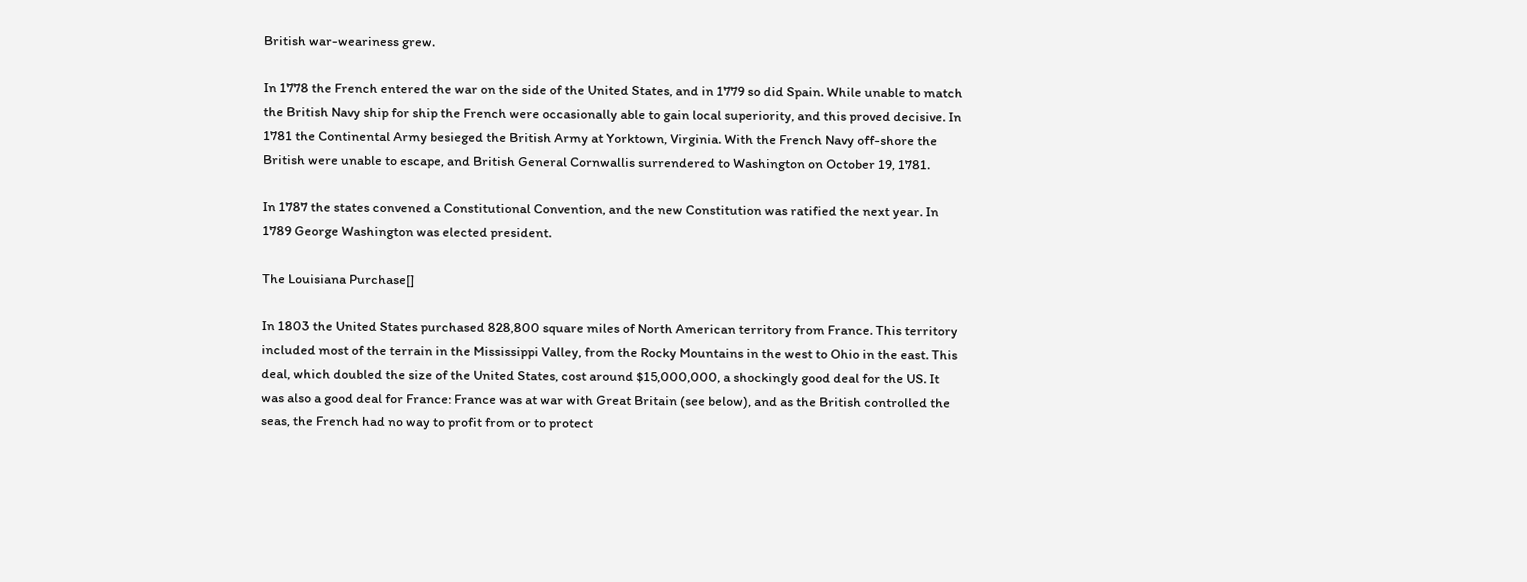British war-weariness grew.

In 1778 the French entered the war on the side of the United States, and in 1779 so did Spain. While unable to match the British Navy ship for ship the French were occasionally able to gain local superiority, and this proved decisive. In 1781 the Continental Army besieged the British Army at Yorktown, Virginia. With the French Navy off-shore the British were unable to escape, and British General Cornwallis surrendered to Washington on October 19, 1781.

In 1787 the states convened a Constitutional Convention, and the new Constitution was ratified the next year. In 1789 George Washington was elected president.

The Louisiana Purchase[]

In 1803 the United States purchased 828,800 square miles of North American territory from France. This territory included most of the terrain in the Mississippi Valley, from the Rocky Mountains in the west to Ohio in the east. This deal, which doubled the size of the United States, cost around $15,000,000, a shockingly good deal for the US. It was also a good deal for France: France was at war with Great Britain (see below), and as the British controlled the seas, the French had no way to profit from or to protect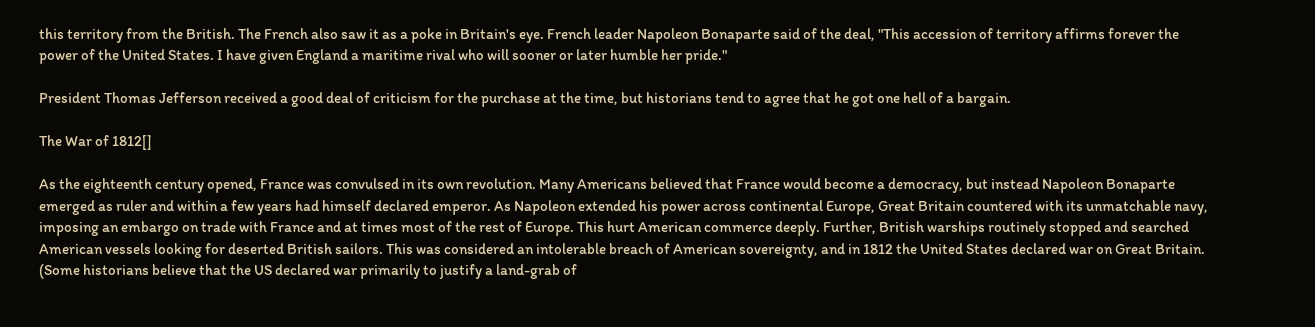this territory from the British. The French also saw it as a poke in Britain's eye. French leader Napoleon Bonaparte said of the deal, "This accession of territory affirms forever the power of the United States. I have given England a maritime rival who will sooner or later humble her pride."

President Thomas Jefferson received a good deal of criticism for the purchase at the time, but historians tend to agree that he got one hell of a bargain.

The War of 1812[]

As the eighteenth century opened, France was convulsed in its own revolution. Many Americans believed that France would become a democracy, but instead Napoleon Bonaparte emerged as ruler and within a few years had himself declared emperor. As Napoleon extended his power across continental Europe, Great Britain countered with its unmatchable navy, imposing an embargo on trade with France and at times most of the rest of Europe. This hurt American commerce deeply. Further, British warships routinely stopped and searched American vessels looking for deserted British sailors. This was considered an intolerable breach of American sovereignty, and in 1812 the United States declared war on Great Britain. (Some historians believe that the US declared war primarily to justify a land-grab of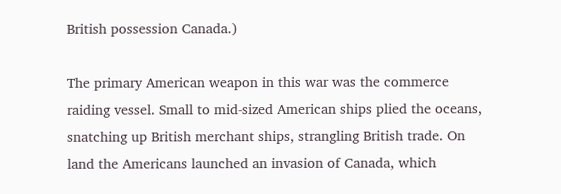British possession Canada.)

The primary American weapon in this war was the commerce raiding vessel. Small to mid-sized American ships plied the oceans, snatching up British merchant ships, strangling British trade. On land the Americans launched an invasion of Canada, which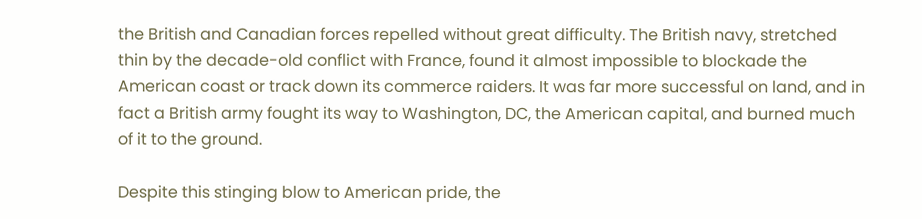the British and Canadian forces repelled without great difficulty. The British navy, stretched thin by the decade-old conflict with France, found it almost impossible to blockade the American coast or track down its commerce raiders. It was far more successful on land, and in fact a British army fought its way to Washington, DC, the American capital, and burned much of it to the ground.

Despite this stinging blow to American pride, the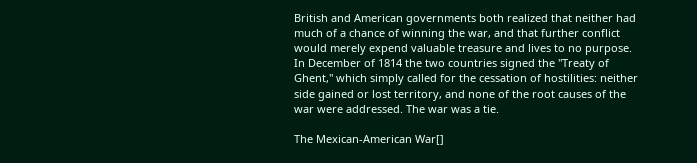British and American governments both realized that neither had much of a chance of winning the war, and that further conflict would merely expend valuable treasure and lives to no purpose. In December of 1814 the two countries signed the "Treaty of Ghent," which simply called for the cessation of hostilities: neither side gained or lost territory, and none of the root causes of the war were addressed. The war was a tie.

The Mexican-American War[]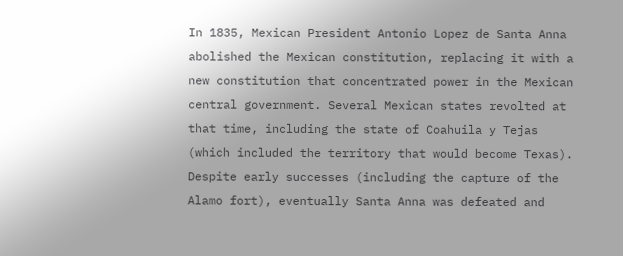In 1835, Mexican President Antonio Lopez de Santa Anna abolished the Mexican constitution, replacing it with a new constitution that concentrated power in the Mexican central government. Several Mexican states revolted at that time, including the state of Coahuila y Tejas (which included the territory that would become Texas). Despite early successes (including the capture of the Alamo fort), eventually Santa Anna was defeated and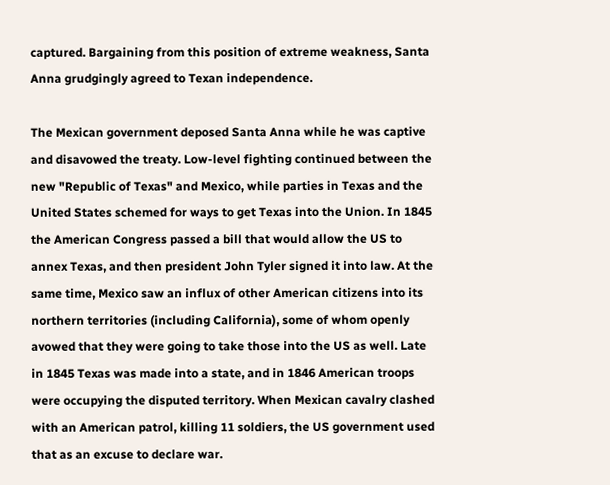captured. Bargaining from this position of extreme weakness, Santa Anna grudgingly agreed to Texan independence.

The Mexican government deposed Santa Anna while he was captive and disavowed the treaty. Low-level fighting continued between the new "Republic of Texas" and Mexico, while parties in Texas and the United States schemed for ways to get Texas into the Union. In 1845 the American Congress passed a bill that would allow the US to annex Texas, and then president John Tyler signed it into law. At the same time, Mexico saw an influx of other American citizens into its northern territories (including California), some of whom openly avowed that they were going to take those into the US as well. Late in 1845 Texas was made into a state, and in 1846 American troops were occupying the disputed territory. When Mexican cavalry clashed with an American patrol, killing 11 soldiers, the US government used that as an excuse to declare war.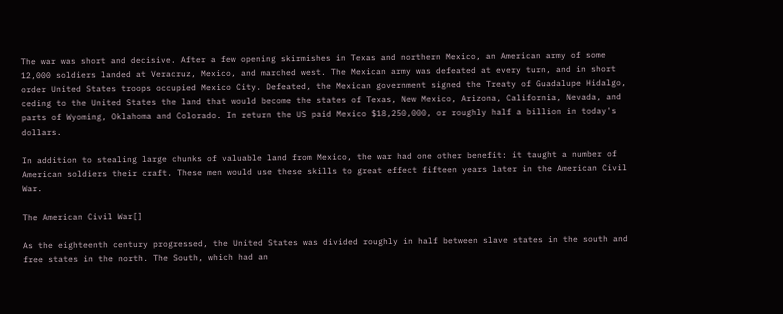The war was short and decisive. After a few opening skirmishes in Texas and northern Mexico, an American army of some 12,000 soldiers landed at Veracruz, Mexico, and marched west. The Mexican army was defeated at every turn, and in short order United States troops occupied Mexico City. Defeated, the Mexican government signed the Treaty of Guadalupe Hidalgo, ceding to the United States the land that would become the states of Texas, New Mexico, Arizona, California, Nevada, and parts of Wyoming, Oklahoma and Colorado. In return the US paid Mexico $18,250,000, or roughly half a billion in today's dollars.

In addition to stealing large chunks of valuable land from Mexico, the war had one other benefit: it taught a number of American soldiers their craft. These men would use these skills to great effect fifteen years later in the American Civil War.

The American Civil War[]

As the eighteenth century progressed, the United States was divided roughly in half between slave states in the south and free states in the north. The South, which had an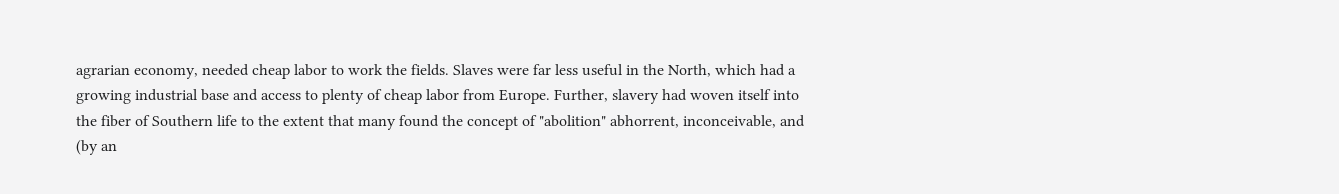agrarian economy, needed cheap labor to work the fields. Slaves were far less useful in the North, which had a growing industrial base and access to plenty of cheap labor from Europe. Further, slavery had woven itself into the fiber of Southern life to the extent that many found the concept of "abolition" abhorrent, inconceivable, and (by an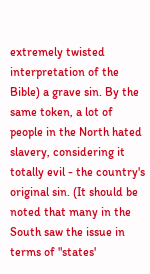extremely twisted interpretation of the Bible) a grave sin. By the same token, a lot of people in the North hated slavery, considering it totally evil - the country's original sin. (It should be noted that many in the South saw the issue in terms of "states'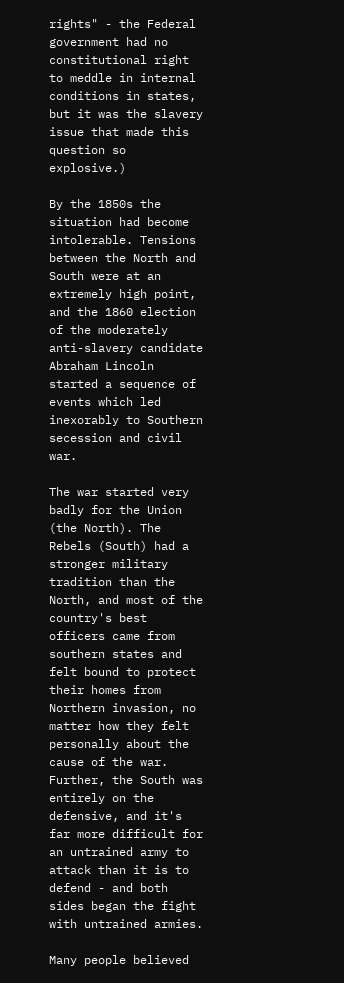rights" - the Federal government had no constitutional right to meddle in internal conditions in states, but it was the slavery issue that made this question so explosive.)

By the 1850s the situation had become intolerable. Tensions between the North and South were at an extremely high point, and the 1860 election of the moderately anti-slavery candidate Abraham Lincoln started a sequence of events which led inexorably to Southern secession and civil war.

The war started very badly for the Union (the North). The Rebels (South) had a stronger military tradition than the North, and most of the country's best officers came from southern states and felt bound to protect their homes from Northern invasion, no matter how they felt personally about the cause of the war. Further, the South was entirely on the defensive, and it's far more difficult for an untrained army to attack than it is to defend - and both sides began the fight with untrained armies.

Many people believed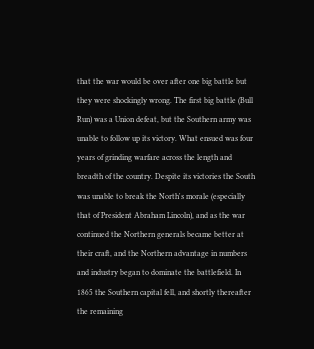that the war would be over after one big battle but they were shockingly wrong. The first big battle (Bull Run) was a Union defeat, but the Southern army was unable to follow up its victory. What ensued was four years of grinding warfare across the length and breadth of the country. Despite its victories the South was unable to break the North's morale (especially that of President Abraham Lincoln), and as the war continued the Northern generals became better at their craft, and the Northern advantage in numbers and industry began to dominate the battlefield. In 1865 the Southern capital fell, and shortly thereafter the remaining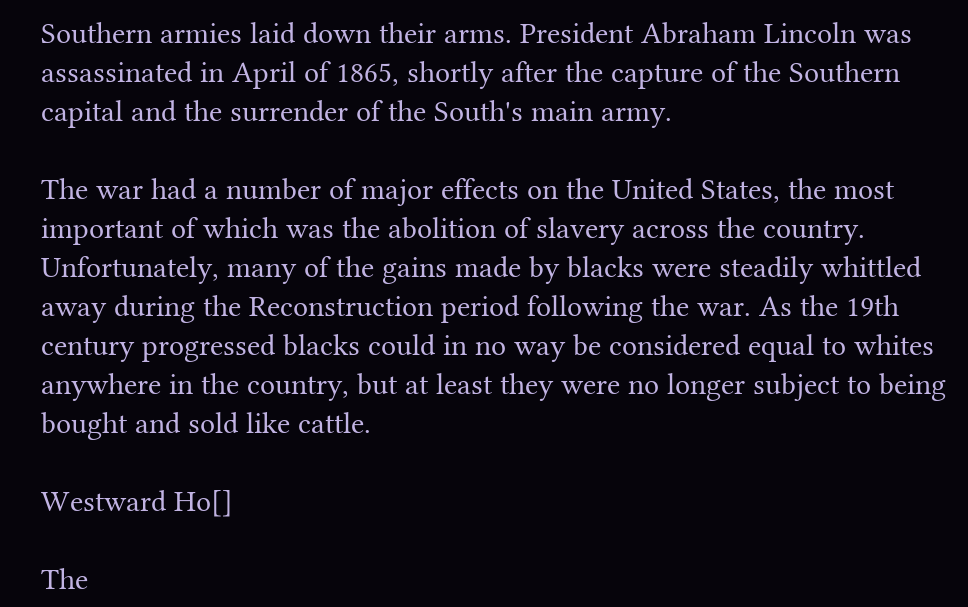Southern armies laid down their arms. President Abraham Lincoln was assassinated in April of 1865, shortly after the capture of the Southern capital and the surrender of the South's main army.

The war had a number of major effects on the United States, the most important of which was the abolition of slavery across the country. Unfortunately, many of the gains made by blacks were steadily whittled away during the Reconstruction period following the war. As the 19th century progressed blacks could in no way be considered equal to whites anywhere in the country, but at least they were no longer subject to being bought and sold like cattle.

Westward Ho[]

The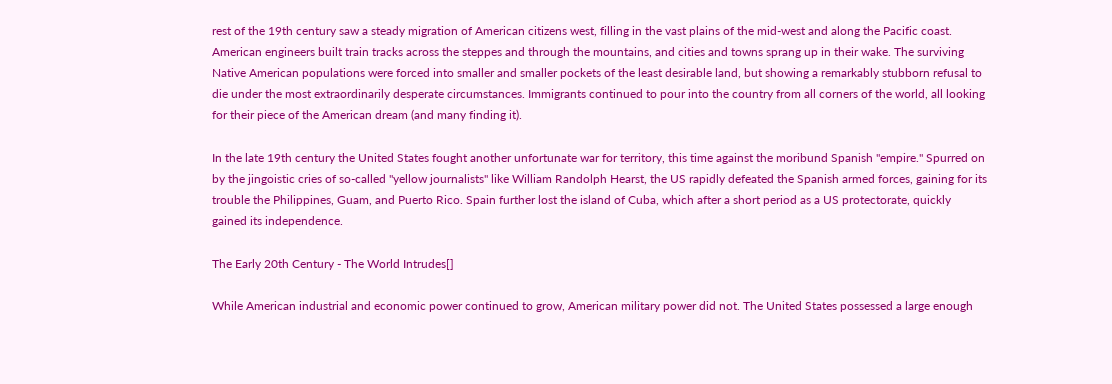rest of the 19th century saw a steady migration of American citizens west, filling in the vast plains of the mid-west and along the Pacific coast. American engineers built train tracks across the steppes and through the mountains, and cities and towns sprang up in their wake. The surviving Native American populations were forced into smaller and smaller pockets of the least desirable land, but showing a remarkably stubborn refusal to die under the most extraordinarily desperate circumstances. Immigrants continued to pour into the country from all corners of the world, all looking for their piece of the American dream (and many finding it).

In the late 19th century the United States fought another unfortunate war for territory, this time against the moribund Spanish "empire." Spurred on by the jingoistic cries of so-called "yellow journalists" like William Randolph Hearst, the US rapidly defeated the Spanish armed forces, gaining for its trouble the Philippines, Guam, and Puerto Rico. Spain further lost the island of Cuba, which after a short period as a US protectorate, quickly gained its independence.

The Early 20th Century - The World Intrudes[]

While American industrial and economic power continued to grow, American military power did not. The United States possessed a large enough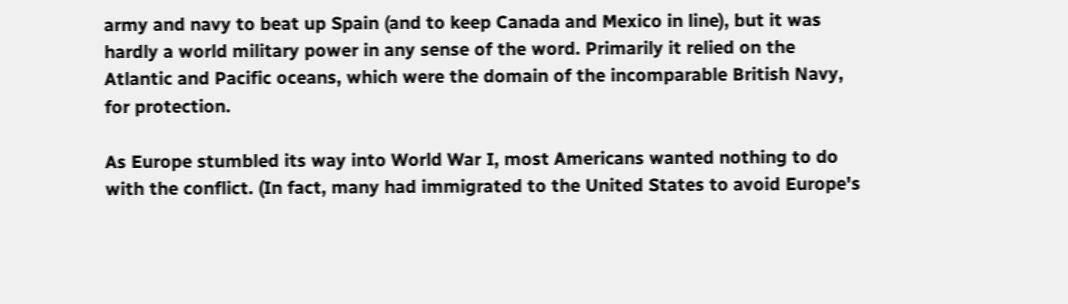army and navy to beat up Spain (and to keep Canada and Mexico in line), but it was hardly a world military power in any sense of the word. Primarily it relied on the Atlantic and Pacific oceans, which were the domain of the incomparable British Navy, for protection.

As Europe stumbled its way into World War I, most Americans wanted nothing to do with the conflict. (In fact, many had immigrated to the United States to avoid Europe's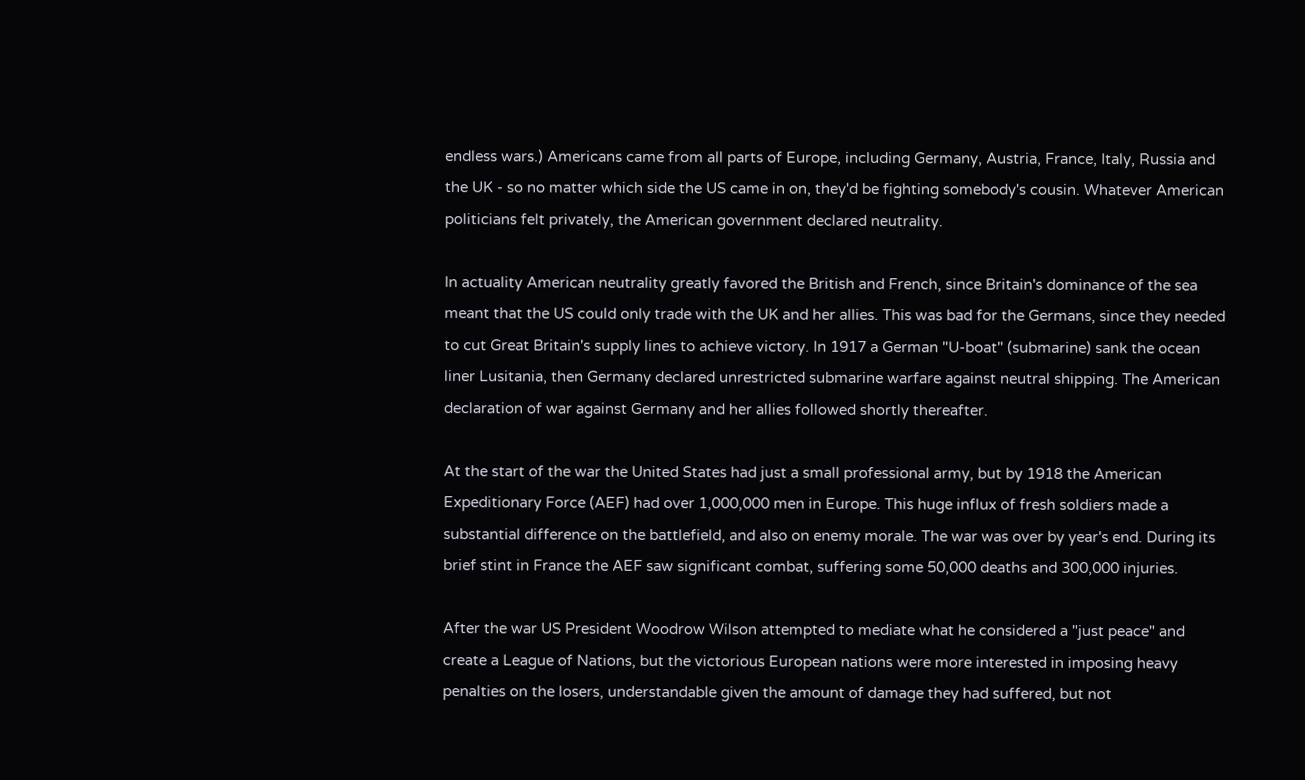endless wars.) Americans came from all parts of Europe, including Germany, Austria, France, Italy, Russia and the UK - so no matter which side the US came in on, they'd be fighting somebody's cousin. Whatever American politicians felt privately, the American government declared neutrality.

In actuality American neutrality greatly favored the British and French, since Britain's dominance of the sea meant that the US could only trade with the UK and her allies. This was bad for the Germans, since they needed to cut Great Britain's supply lines to achieve victory. In 1917 a German "U-boat" (submarine) sank the ocean liner Lusitania, then Germany declared unrestricted submarine warfare against neutral shipping. The American declaration of war against Germany and her allies followed shortly thereafter.

At the start of the war the United States had just a small professional army, but by 1918 the American Expeditionary Force (AEF) had over 1,000,000 men in Europe. This huge influx of fresh soldiers made a substantial difference on the battlefield, and also on enemy morale. The war was over by year's end. During its brief stint in France the AEF saw significant combat, suffering some 50,000 deaths and 300,000 injuries.

After the war US President Woodrow Wilson attempted to mediate what he considered a "just peace" and create a League of Nations, but the victorious European nations were more interested in imposing heavy penalties on the losers, understandable given the amount of damage they had suffered, but not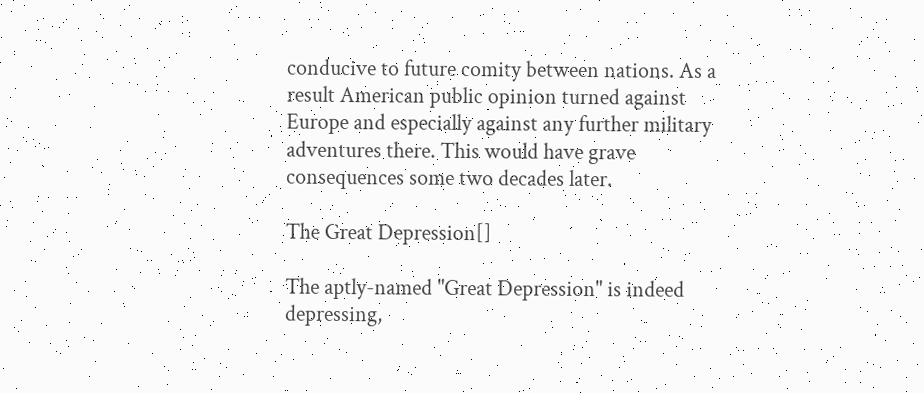conducive to future comity between nations. As a result American public opinion turned against Europe and especially against any further military adventures there. This would have grave consequences some two decades later.

The Great Depression[]

The aptly-named "Great Depression" is indeed depressing,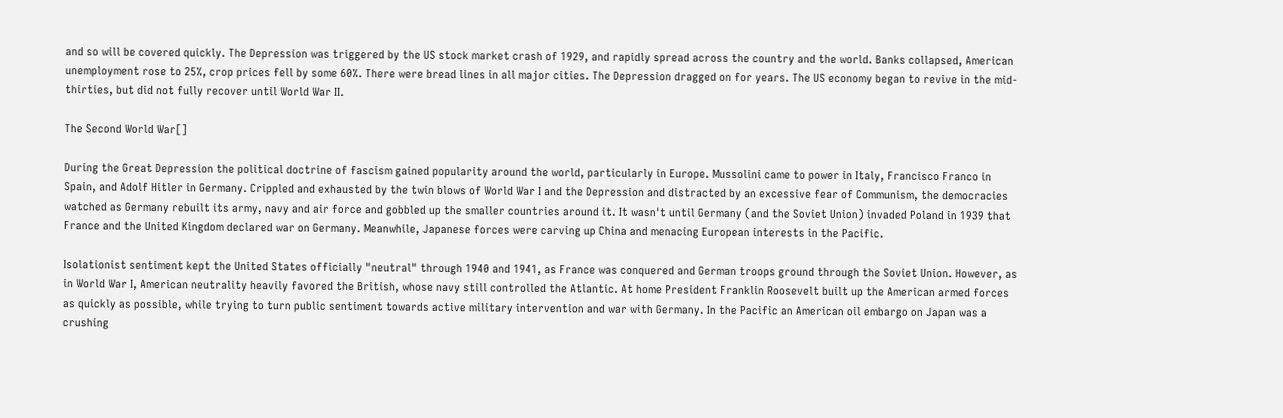and so will be covered quickly. The Depression was triggered by the US stock market crash of 1929, and rapidly spread across the country and the world. Banks collapsed, American unemployment rose to 25%, crop prices fell by some 60%. There were bread lines in all major cities. The Depression dragged on for years. The US economy began to revive in the mid-thirties, but did not fully recover until World War II.

The Second World War[]

During the Great Depression the political doctrine of fascism gained popularity around the world, particularly in Europe. Mussolini came to power in Italy, Francisco Franco in Spain, and Adolf Hitler in Germany. Crippled and exhausted by the twin blows of World War I and the Depression and distracted by an excessive fear of Communism, the democracies watched as Germany rebuilt its army, navy and air force and gobbled up the smaller countries around it. It wasn't until Germany (and the Soviet Union) invaded Poland in 1939 that France and the United Kingdom declared war on Germany. Meanwhile, Japanese forces were carving up China and menacing European interests in the Pacific.

Isolationist sentiment kept the United States officially "neutral" through 1940 and 1941, as France was conquered and German troops ground through the Soviet Union. However, as in World War I, American neutrality heavily favored the British, whose navy still controlled the Atlantic. At home President Franklin Roosevelt built up the American armed forces as quickly as possible, while trying to turn public sentiment towards active military intervention and war with Germany. In the Pacific an American oil embargo on Japan was a crushing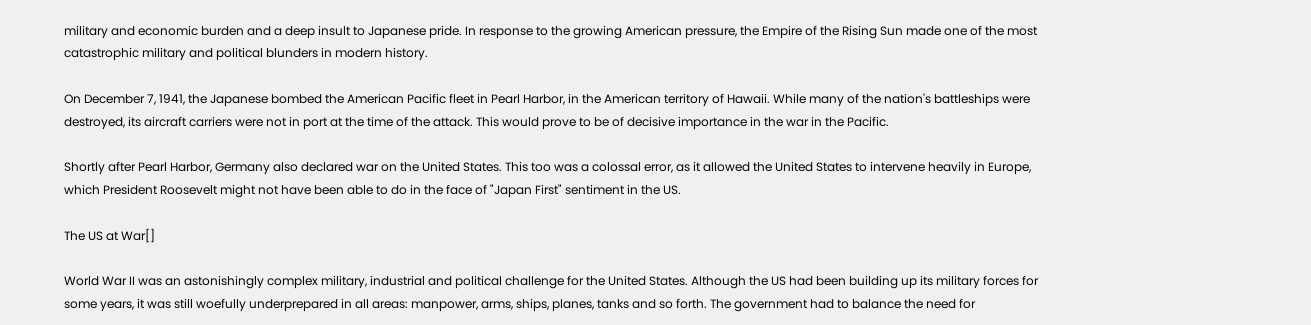military and economic burden and a deep insult to Japanese pride. In response to the growing American pressure, the Empire of the Rising Sun made one of the most catastrophic military and political blunders in modern history.

On December 7, 1941, the Japanese bombed the American Pacific fleet in Pearl Harbor, in the American territory of Hawaii. While many of the nation's battleships were destroyed, its aircraft carriers were not in port at the time of the attack. This would prove to be of decisive importance in the war in the Pacific.

Shortly after Pearl Harbor, Germany also declared war on the United States. This too was a colossal error, as it allowed the United States to intervene heavily in Europe, which President Roosevelt might not have been able to do in the face of "Japan First" sentiment in the US.

The US at War[]

World War II was an astonishingly complex military, industrial and political challenge for the United States. Although the US had been building up its military forces for some years, it was still woefully underprepared in all areas: manpower, arms, ships, planes, tanks and so forth. The government had to balance the need for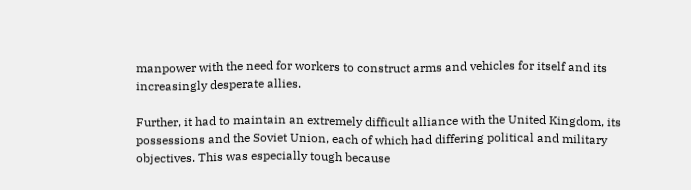manpower with the need for workers to construct arms and vehicles for itself and its increasingly desperate allies.

Further, it had to maintain an extremely difficult alliance with the United Kingdom, its possessions and the Soviet Union, each of which had differing political and military objectives. This was especially tough because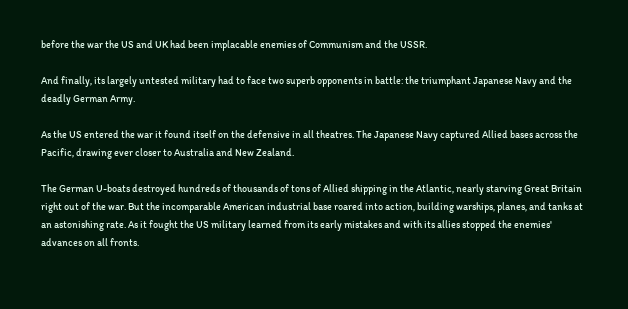before the war the US and UK had been implacable enemies of Communism and the USSR.

And finally, its largely untested military had to face two superb opponents in battle: the triumphant Japanese Navy and the deadly German Army.

As the US entered the war it found itself on the defensive in all theatres. The Japanese Navy captured Allied bases across the Pacific, drawing ever closer to Australia and New Zealand.

The German U-boats destroyed hundreds of thousands of tons of Allied shipping in the Atlantic, nearly starving Great Britain right out of the war. But the incomparable American industrial base roared into action, building warships, planes, and tanks at an astonishing rate. As it fought the US military learned from its early mistakes and with its allies stopped the enemies' advances on all fronts.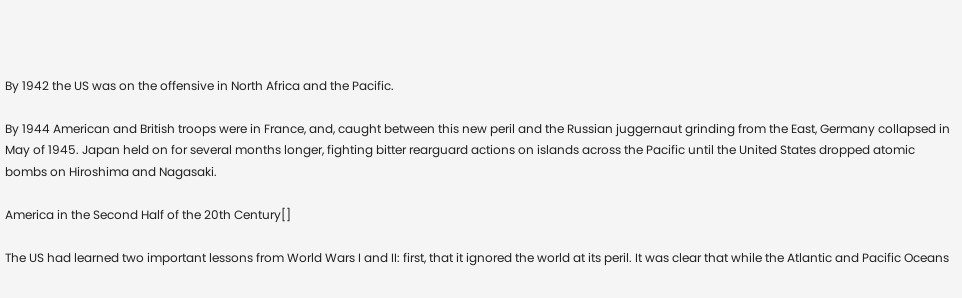By 1942 the US was on the offensive in North Africa and the Pacific.

By 1944 American and British troops were in France, and, caught between this new peril and the Russian juggernaut grinding from the East, Germany collapsed in May of 1945. Japan held on for several months longer, fighting bitter rearguard actions on islands across the Pacific until the United States dropped atomic bombs on Hiroshima and Nagasaki.

America in the Second Half of the 20th Century[]

The US had learned two important lessons from World Wars I and II: first, that it ignored the world at its peril. It was clear that while the Atlantic and Pacific Oceans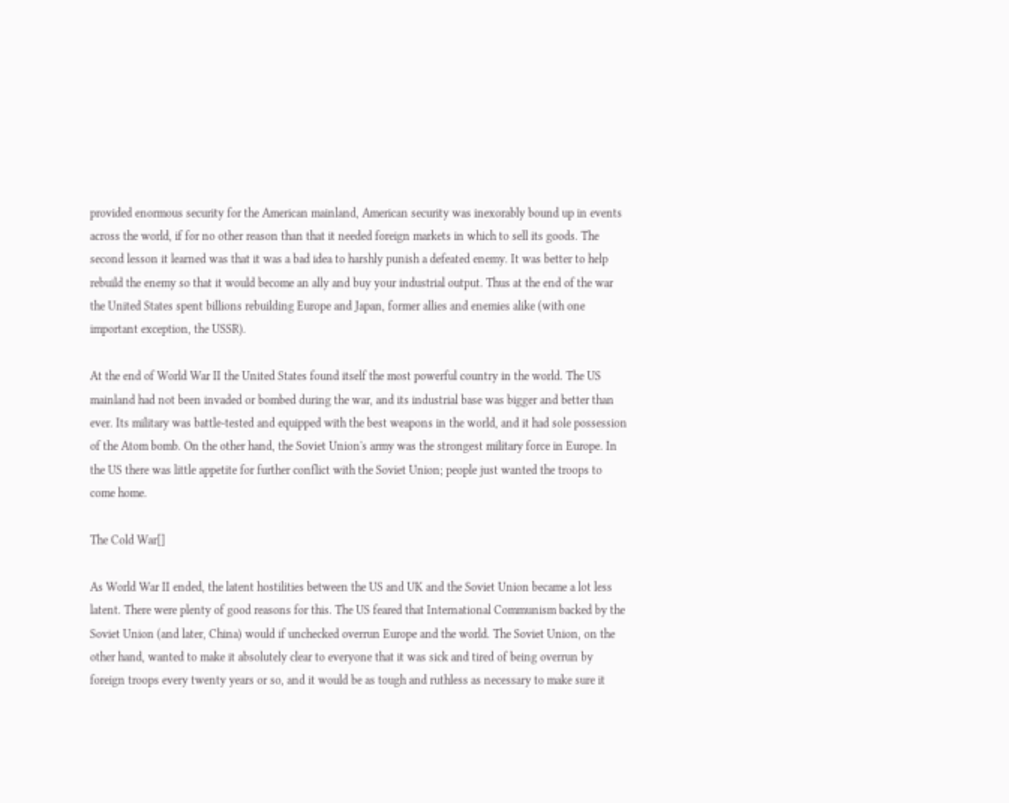provided enormous security for the American mainland, American security was inexorably bound up in events across the world, if for no other reason than that it needed foreign markets in which to sell its goods. The second lesson it learned was that it was a bad idea to harshly punish a defeated enemy. It was better to help rebuild the enemy so that it would become an ally and buy your industrial output. Thus at the end of the war the United States spent billions rebuilding Europe and Japan, former allies and enemies alike (with one important exception, the USSR).

At the end of World War II the United States found itself the most powerful country in the world. The US mainland had not been invaded or bombed during the war, and its industrial base was bigger and better than ever. Its military was battle-tested and equipped with the best weapons in the world, and it had sole possession of the Atom bomb. On the other hand, the Soviet Union's army was the strongest military force in Europe. In the US there was little appetite for further conflict with the Soviet Union; people just wanted the troops to come home.

The Cold War[]

As World War II ended, the latent hostilities between the US and UK and the Soviet Union became a lot less latent. There were plenty of good reasons for this. The US feared that International Communism backed by the Soviet Union (and later, China) would if unchecked overrun Europe and the world. The Soviet Union, on the other hand, wanted to make it absolutely clear to everyone that it was sick and tired of being overrun by foreign troops every twenty years or so, and it would be as tough and ruthless as necessary to make sure it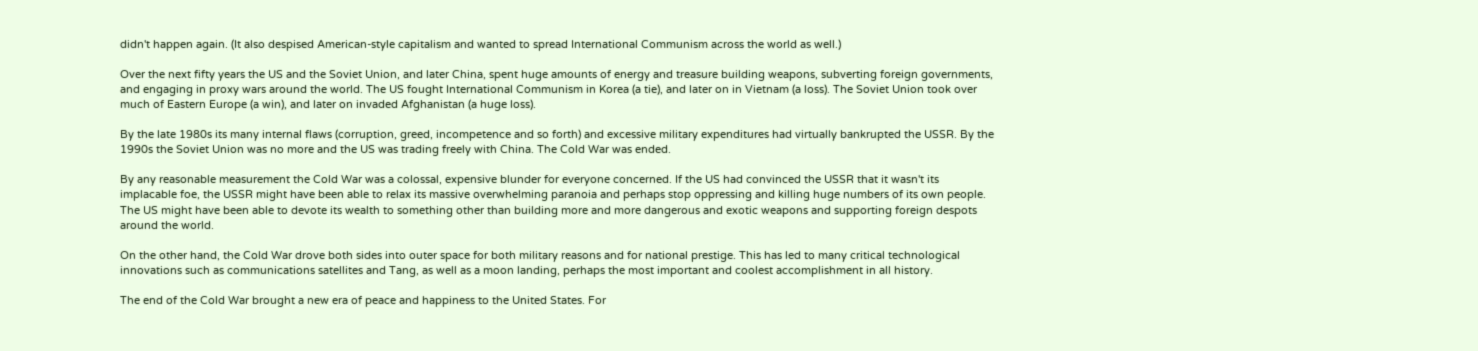didn't happen again. (It also despised American-style capitalism and wanted to spread International Communism across the world as well.)

Over the next fifty years the US and the Soviet Union, and later China, spent huge amounts of energy and treasure building weapons, subverting foreign governments, and engaging in proxy wars around the world. The US fought International Communism in Korea (a tie), and later on in Vietnam (a loss). The Soviet Union took over much of Eastern Europe (a win), and later on invaded Afghanistan (a huge loss).

By the late 1980s its many internal flaws (corruption, greed, incompetence and so forth) and excessive military expenditures had virtually bankrupted the USSR. By the 1990s the Soviet Union was no more and the US was trading freely with China. The Cold War was ended.

By any reasonable measurement the Cold War was a colossal, expensive blunder for everyone concerned. If the US had convinced the USSR that it wasn't its implacable foe, the USSR might have been able to relax its massive overwhelming paranoia and perhaps stop oppressing and killing huge numbers of its own people. The US might have been able to devote its wealth to something other than building more and more dangerous and exotic weapons and supporting foreign despots around the world.

On the other hand, the Cold War drove both sides into outer space for both military reasons and for national prestige. This has led to many critical technological innovations such as communications satellites and Tang, as well as a moon landing, perhaps the most important and coolest accomplishment in all history.

The end of the Cold War brought a new era of peace and happiness to the United States. For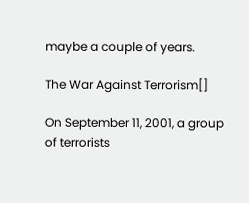maybe a couple of years.

The War Against Terrorism[]

On September 11, 2001, a group of terrorists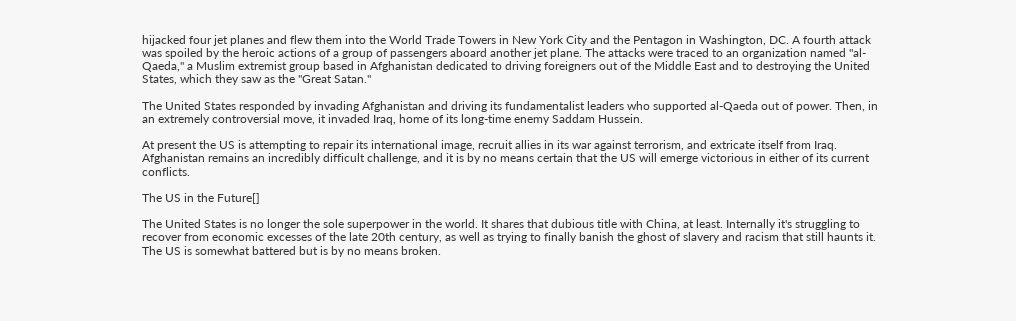hijacked four jet planes and flew them into the World Trade Towers in New York City and the Pentagon in Washington, DC. A fourth attack was spoiled by the heroic actions of a group of passengers aboard another jet plane. The attacks were traced to an organization named "al-Qaeda," a Muslim extremist group based in Afghanistan dedicated to driving foreigners out of the Middle East and to destroying the United States, which they saw as the "Great Satan."

The United States responded by invading Afghanistan and driving its fundamentalist leaders who supported al-Qaeda out of power. Then, in an extremely controversial move, it invaded Iraq, home of its long-time enemy Saddam Hussein.

At present the US is attempting to repair its international image, recruit allies in its war against terrorism, and extricate itself from Iraq. Afghanistan remains an incredibly difficult challenge, and it is by no means certain that the US will emerge victorious in either of its current conflicts.

The US in the Future[]

The United States is no longer the sole superpower in the world. It shares that dubious title with China, at least. Internally it's struggling to recover from economic excesses of the late 20th century, as well as trying to finally banish the ghost of slavery and racism that still haunts it. The US is somewhat battered but is by no means broken.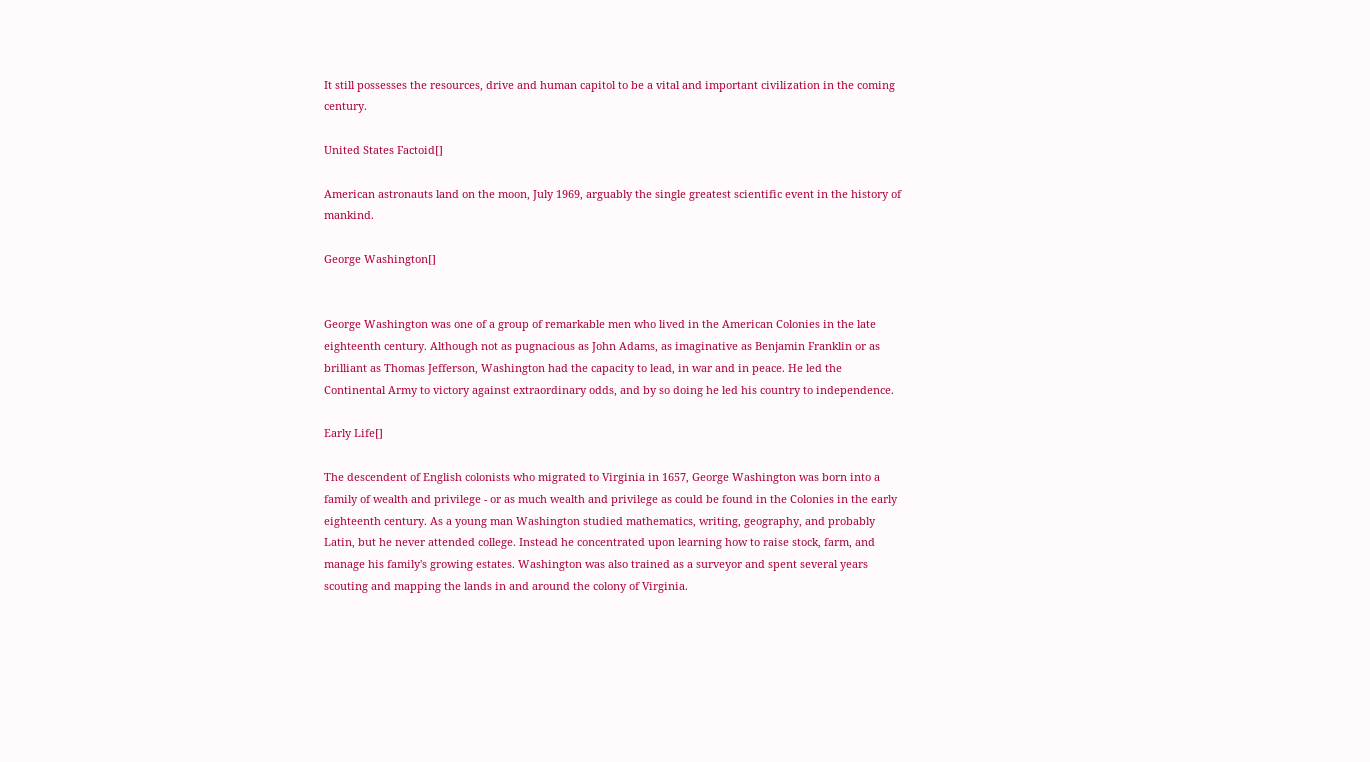It still possesses the resources, drive and human capitol to be a vital and important civilization in the coming century.

United States Factoid[]

American astronauts land on the moon, July 1969, arguably the single greatest scientific event in the history of mankind.

George Washington[]


George Washington was one of a group of remarkable men who lived in the American Colonies in the late eighteenth century. Although not as pugnacious as John Adams, as imaginative as Benjamin Franklin or as brilliant as Thomas Jefferson, Washington had the capacity to lead, in war and in peace. He led the Continental Army to victory against extraordinary odds, and by so doing he led his country to independence.

Early Life[]

The descendent of English colonists who migrated to Virginia in 1657, George Washington was born into a family of wealth and privilege - or as much wealth and privilege as could be found in the Colonies in the early eighteenth century. As a young man Washington studied mathematics, writing, geography, and probably Latin, but he never attended college. Instead he concentrated upon learning how to raise stock, farm, and manage his family's growing estates. Washington was also trained as a surveyor and spent several years scouting and mapping the lands in and around the colony of Virginia.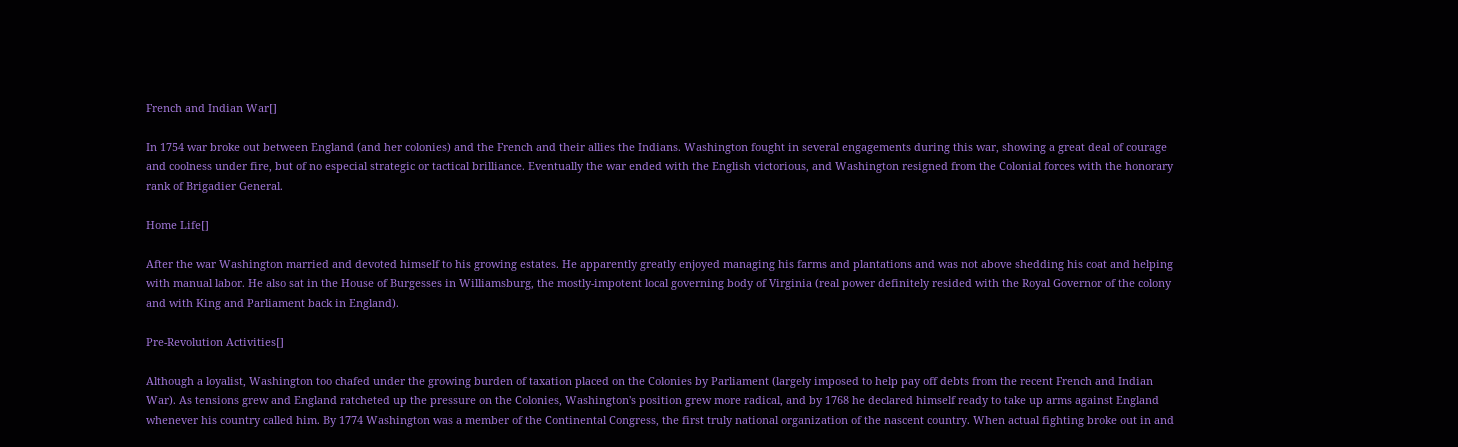French and Indian War[]

In 1754 war broke out between England (and her colonies) and the French and their allies the Indians. Washington fought in several engagements during this war, showing a great deal of courage and coolness under fire, but of no especial strategic or tactical brilliance. Eventually the war ended with the English victorious, and Washington resigned from the Colonial forces with the honorary rank of Brigadier General.

Home Life[]

After the war Washington married and devoted himself to his growing estates. He apparently greatly enjoyed managing his farms and plantations and was not above shedding his coat and helping with manual labor. He also sat in the House of Burgesses in Williamsburg, the mostly-impotent local governing body of Virginia (real power definitely resided with the Royal Governor of the colony and with King and Parliament back in England).

Pre-Revolution Activities[]

Although a loyalist, Washington too chafed under the growing burden of taxation placed on the Colonies by Parliament (largely imposed to help pay off debts from the recent French and Indian War). As tensions grew and England ratcheted up the pressure on the Colonies, Washington's position grew more radical, and by 1768 he declared himself ready to take up arms against England whenever his country called him. By 1774 Washington was a member of the Continental Congress, the first truly national organization of the nascent country. When actual fighting broke out in and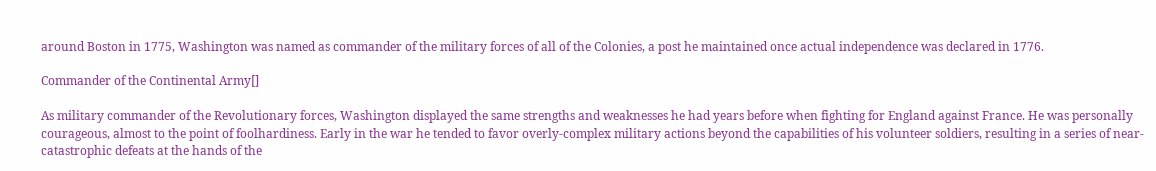around Boston in 1775, Washington was named as commander of the military forces of all of the Colonies, a post he maintained once actual independence was declared in 1776.

Commander of the Continental Army[]

As military commander of the Revolutionary forces, Washington displayed the same strengths and weaknesses he had years before when fighting for England against France. He was personally courageous, almost to the point of foolhardiness. Early in the war he tended to favor overly-complex military actions beyond the capabilities of his volunteer soldiers, resulting in a series of near-catastrophic defeats at the hands of the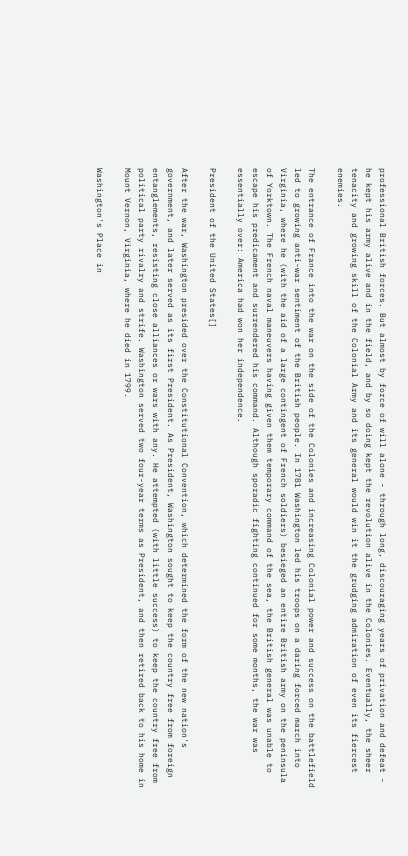professional British forces. But almost by force of will alone - through long, discouraging years of privation and defeat - he kept his army alive and in the field, and by so doing kept the revolution alive in the Colonies. Eventually, the sheer tenacity and growing skill of the Colonial Army and its general would win it the grudging admiration of even its fiercest enemies.

The entrance of France into the war on the side of the Colonies and increasing Colonial power and success on the battlefield led to growing anti-war sentiment of the British people. In 1781 Washington led his troops on a daring forced march into Virginia, where he (with the aid of a large contingent of French soldiers) besieged an entire British army on the peninsula of Yorktown. The French naval maneuvers having given them temporary command of the sea, the British general was unable to escape his predicament and surrendered his command. Although sporadic fighting continued for some months, the war was essentially over: America had won her independence.

President of the United States[]

After the war, Washington presided over the Constitutional Convention, which determined the form of the new nation's government, and later served as its first President. As President, Washington sought to keep the country free from foreign entanglements, resisting close alliances or wars with any. He attempted (with little success) to keep the country free from political party rivalry and strife. Washington served two four-year terms as President, and then retired back to his home in Mount Vernon, Virginia, where he died in 1799.

Washington's Place in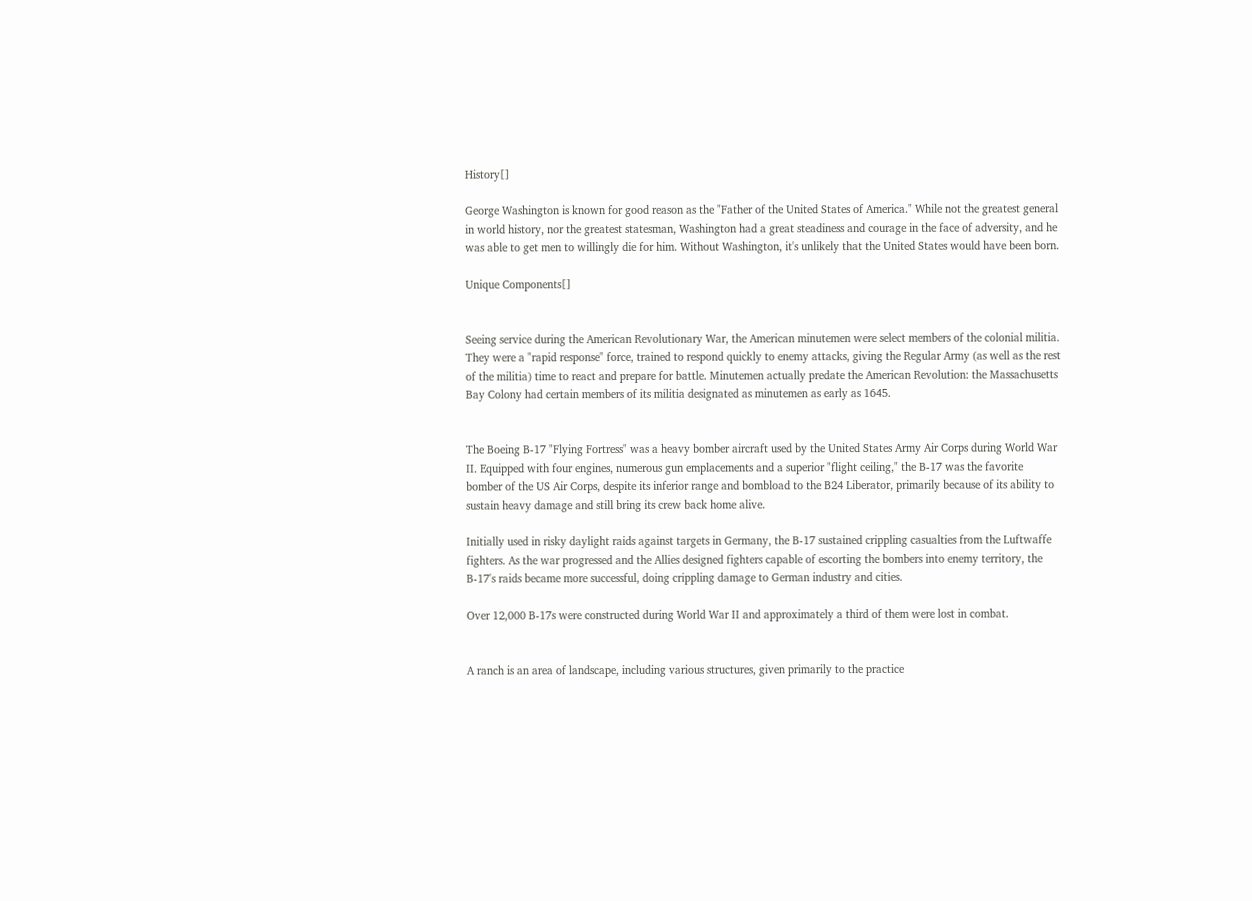History[]

George Washington is known for good reason as the "Father of the United States of America." While not the greatest general in world history, nor the greatest statesman, Washington had a great steadiness and courage in the face of adversity, and he was able to get men to willingly die for him. Without Washington, it's unlikely that the United States would have been born.

Unique Components[]


Seeing service during the American Revolutionary War, the American minutemen were select members of the colonial militia. They were a "rapid response" force, trained to respond quickly to enemy attacks, giving the Regular Army (as well as the rest of the militia) time to react and prepare for battle. Minutemen actually predate the American Revolution: the Massachusetts Bay Colony had certain members of its militia designated as minutemen as early as 1645.


The Boeing B-17 "Flying Fortress" was a heavy bomber aircraft used by the United States Army Air Corps during World War II. Equipped with four engines, numerous gun emplacements and a superior "flight ceiling," the B-17 was the favorite bomber of the US Air Corps, despite its inferior range and bombload to the B24 Liberator, primarily because of its ability to sustain heavy damage and still bring its crew back home alive.

Initially used in risky daylight raids against targets in Germany, the B-17 sustained crippling casualties from the Luftwaffe fighters. As the war progressed and the Allies designed fighters capable of escorting the bombers into enemy territory, the B-17's raids became more successful, doing crippling damage to German industry and cities.

Over 12,000 B-17s were constructed during World War II and approximately a third of them were lost in combat.


A ranch is an area of landscape, including various structures, given primarily to the practice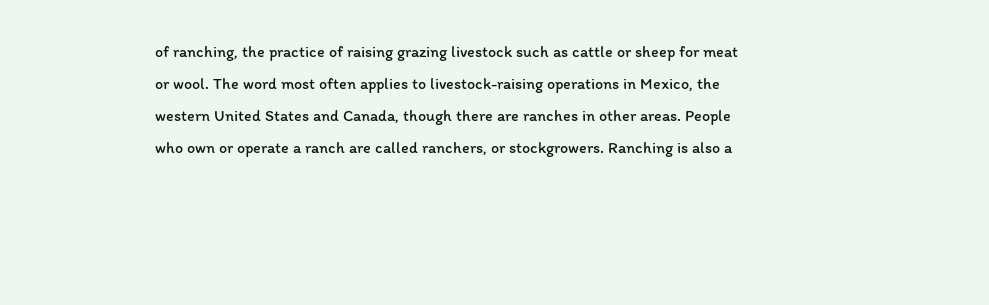of ranching, the practice of raising grazing livestock such as cattle or sheep for meat or wool. The word most often applies to livestock-raising operations in Mexico, the western United States and Canada, though there are ranches in other areas. People who own or operate a ranch are called ranchers, or stockgrowers. Ranching is also a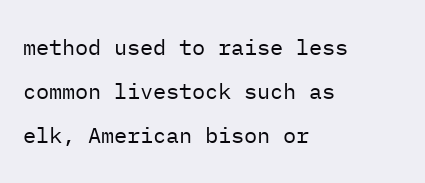method used to raise less common livestock such as elk, American bison or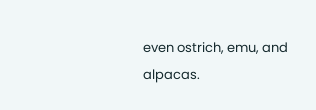even ostrich, emu, and alpacas.